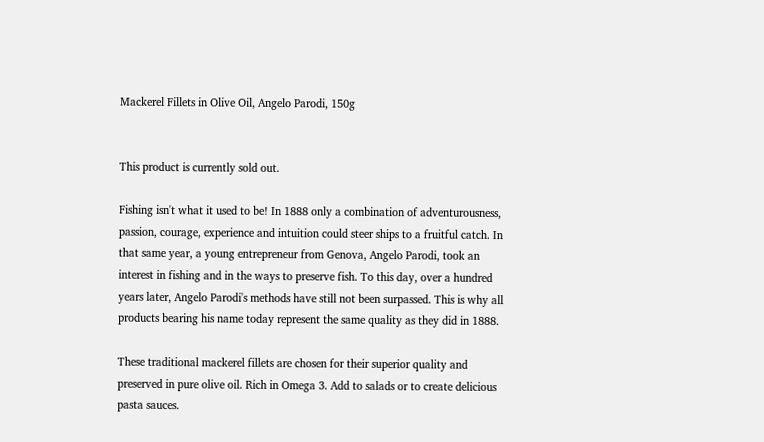Mackerel Fillets in Olive Oil, Angelo Parodi, 150g


This product is currently sold out.

Fishing isn't what it used to be! In 1888 only a combination of adventurousness, passion, courage, experience and intuition could steer ships to a fruitful catch. In that same year, a young entrepreneur from Genova, Angelo Parodi, took an interest in fishing and in the ways to preserve fish. To this day, over a hundred years later, Angelo Parodi's methods have still not been surpassed. This is why all products bearing his name today represent the same quality as they did in 1888.

These traditional mackerel fillets are chosen for their superior quality and preserved in pure olive oil. Rich in Omega 3. Add to salads or to create delicious pasta sauces.